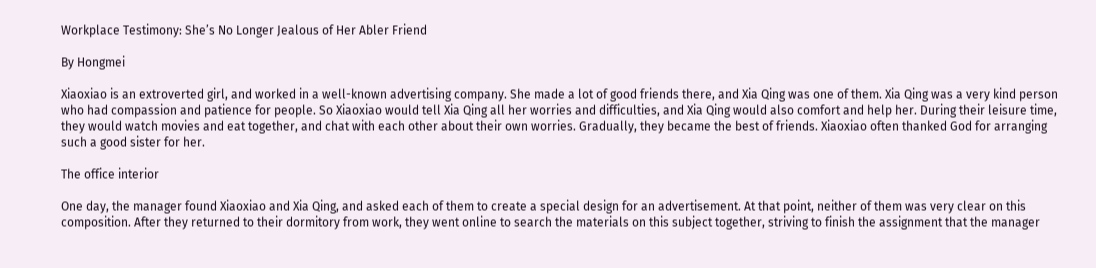Workplace Testimony: She’s No Longer Jealous of Her Abler Friend

By Hongmei

Xiaoxiao is an extroverted girl, and worked in a well-known advertising company. She made a lot of good friends there, and Xia Qing was one of them. Xia Qing was a very kind person who had compassion and patience for people. So Xiaoxiao would tell Xia Qing all her worries and difficulties, and Xia Qing would also comfort and help her. During their leisure time, they would watch movies and eat together, and chat with each other about their own worries. Gradually, they became the best of friends. Xiaoxiao often thanked God for arranging such a good sister for her.

The office interior

One day, the manager found Xiaoxiao and Xia Qing, and asked each of them to create a special design for an advertisement. At that point, neither of them was very clear on this composition. After they returned to their dormitory from work, they went online to search the materials on this subject together, striving to finish the assignment that the manager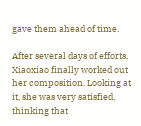gave them ahead of time.

After several days of efforts, Xiaoxiao finally worked out her composition. Looking at it, she was very satisfied, thinking that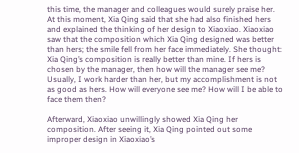this time, the manager and colleagues would surely praise her. At this moment, Xia Qing said that she had also finished hers and explained the thinking of her design to Xiaoxiao. Xiaoxiao saw that the composition which Xia Qing designed was better than hers; the smile fell from her face immediately. She thought: Xia Qing’s composition is really better than mine. If hers is chosen by the manager, then how will the manager see me? Usually, I work harder than her, but my accomplishment is not as good as hers. How will everyone see me? How will I be able to face them then?

Afterward, Xiaoxiao unwillingly showed Xia Qing her composition. After seeing it, Xia Qing pointed out some improper design in Xiaoxiao’s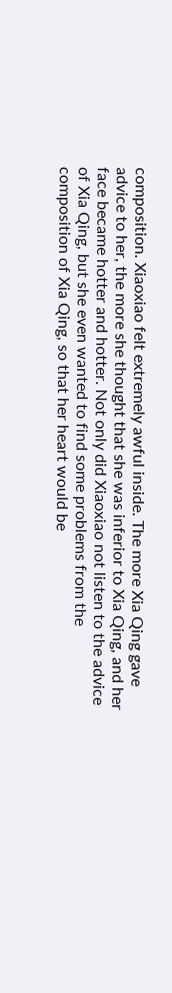composition. Xiaoxiao felt extremely awful inside. The more Xia Qing gave advice to her, the more she thought that she was inferior to Xia Qing, and her face became hotter and hotter. Not only did Xiaoxiao not listen to the advice of Xia Qing, but she even wanted to find some problems from the composition of Xia Qing, so that her heart would be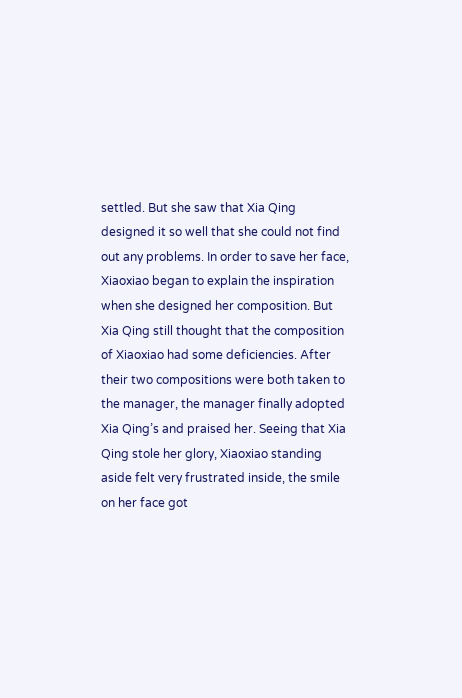settled. But she saw that Xia Qing designed it so well that she could not find out any problems. In order to save her face, Xiaoxiao began to explain the inspiration when she designed her composition. But Xia Qing still thought that the composition of Xiaoxiao had some deficiencies. After their two compositions were both taken to the manager, the manager finally adopted Xia Qing’s and praised her. Seeing that Xia Qing stole her glory, Xiaoxiao standing aside felt very frustrated inside, the smile on her face got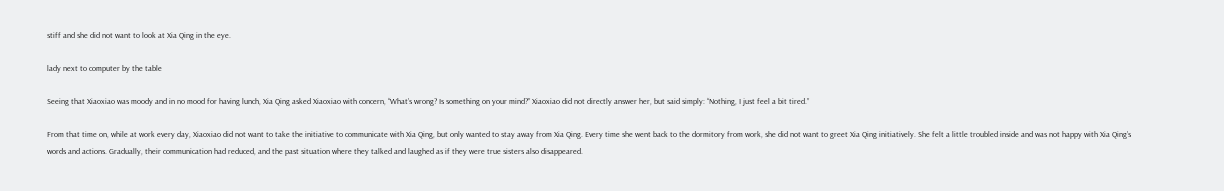stiff and she did not want to look at Xia Qing in the eye.

lady next to computer by the table

Seeing that Xiaoxiao was moody and in no mood for having lunch, Xia Qing asked Xiaoxiao with concern, “What’s wrong? Is something on your mind?” Xiaoxiao did not directly answer her, but said simply: “Nothing, I just feel a bit tired.”

From that time on, while at work every day, Xiaoxiao did not want to take the initiative to communicate with Xia Qing, but only wanted to stay away from Xia Qing. Every time she went back to the dormitory from work, she did not want to greet Xia Qing initiatively. She felt a little troubled inside and was not happy with Xia Qing’s words and actions. Gradually, their communication had reduced, and the past situation where they talked and laughed as if they were true sisters also disappeared.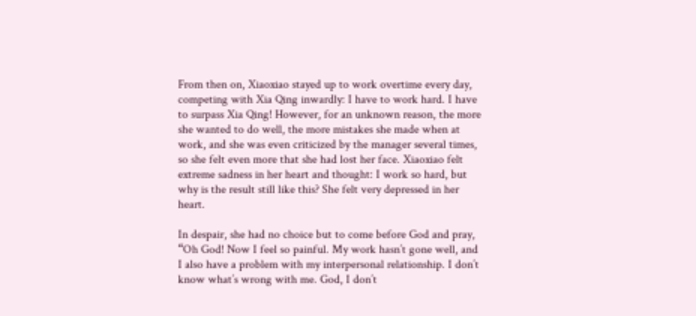From then on, Xiaoxiao stayed up to work overtime every day, competing with Xia Qing inwardly: I have to work hard. I have to surpass Xia Qing! However, for an unknown reason, the more she wanted to do well, the more mistakes she made when at work, and she was even criticized by the manager several times, so she felt even more that she had lost her face. Xiaoxiao felt extreme sadness in her heart and thought: I work so hard, but why is the result still like this? She felt very depressed in her heart.

In despair, she had no choice but to come before God and pray, “Oh God! Now I feel so painful. My work hasn’t gone well, and I also have a problem with my interpersonal relationship. I don’t know what’s wrong with me. God, I don’t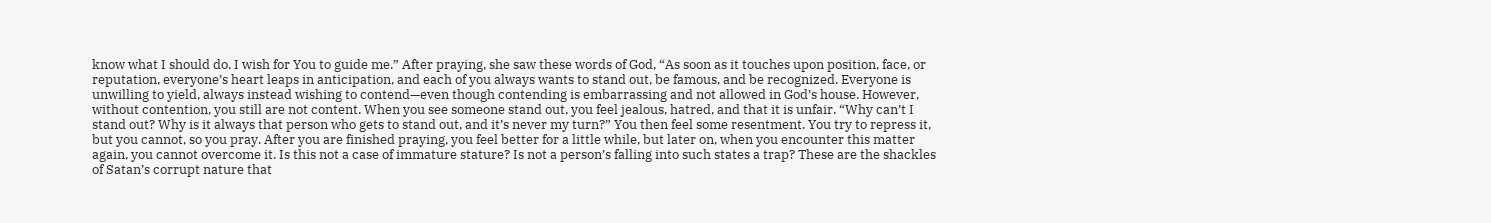know what I should do. I wish for You to guide me.” After praying, she saw these words of God, “As soon as it touches upon position, face, or reputation, everyone’s heart leaps in anticipation, and each of you always wants to stand out, be famous, and be recognized. Everyone is unwilling to yield, always instead wishing to contend—even though contending is embarrassing and not allowed in God’s house. However, without contention, you still are not content. When you see someone stand out, you feel jealous, hatred, and that it is unfair. “Why can’t I stand out? Why is it always that person who gets to stand out, and it’s never my turn?” You then feel some resentment. You try to repress it, but you cannot, so you pray. After you are finished praying, you feel better for a little while, but later on, when you encounter this matter again, you cannot overcome it. Is this not a case of immature stature? Is not a person’s falling into such states a trap? These are the shackles of Satan’s corrupt nature that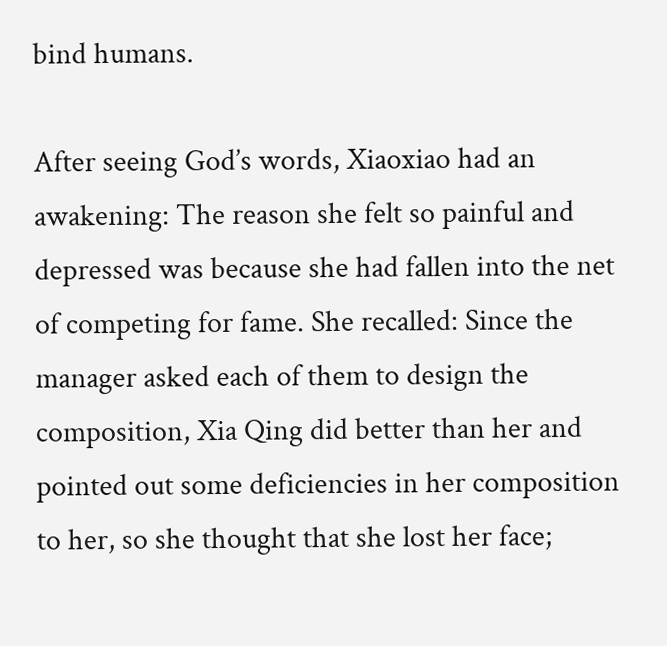bind humans.

After seeing God’s words, Xiaoxiao had an awakening: The reason she felt so painful and depressed was because she had fallen into the net of competing for fame. She recalled: Since the manager asked each of them to design the composition, Xia Qing did better than her and pointed out some deficiencies in her composition to her, so she thought that she lost her face;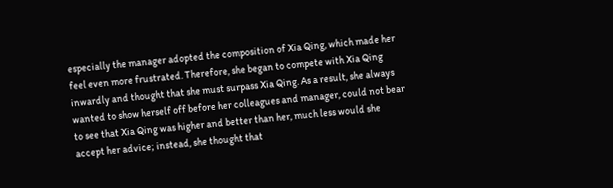especially the manager adopted the composition of Xia Qing, which made her feel even more frustrated. Therefore, she began to compete with Xia Qing inwardly and thought that she must surpass Xia Qing. As a result, she always wanted to show herself off before her colleagues and manager, could not bear to see that Xia Qing was higher and better than her, much less would she accept her advice; instead, she thought that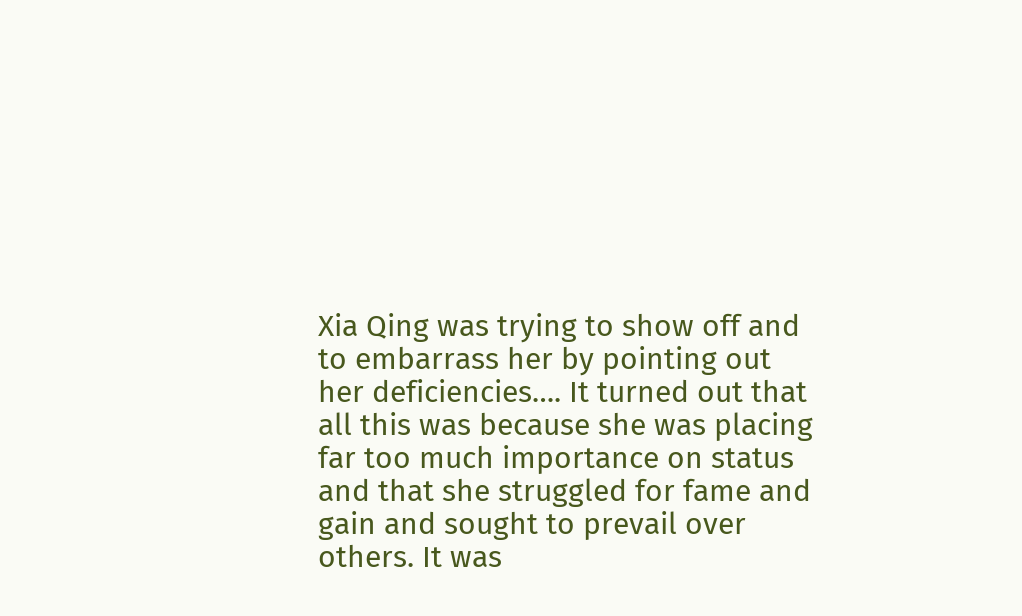Xia Qing was trying to show off and to embarrass her by pointing out her deficiencies…. It turned out that all this was because she was placing far too much importance on status and that she struggled for fame and gain and sought to prevail over others. It was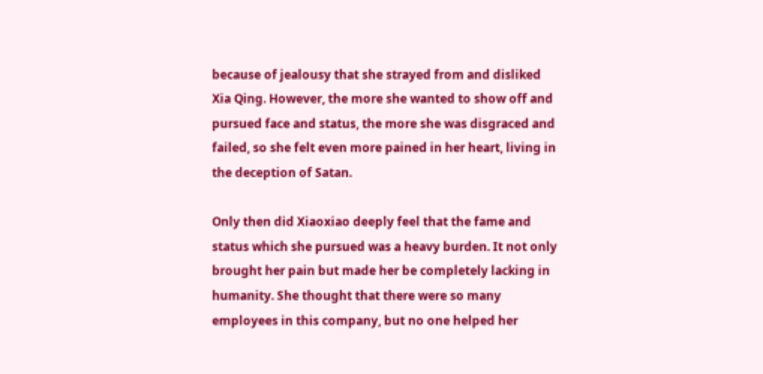because of jealousy that she strayed from and disliked Xia Qing. However, the more she wanted to show off and pursued face and status, the more she was disgraced and failed, so she felt even more pained in her heart, living in the deception of Satan.

Only then did Xiaoxiao deeply feel that the fame and status which she pursued was a heavy burden. It not only brought her pain but made her be completely lacking in humanity. She thought that there were so many employees in this company, but no one helped her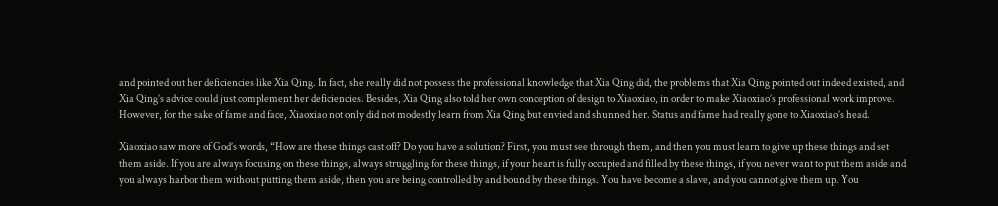and pointed out her deficiencies like Xia Qing. In fact, she really did not possess the professional knowledge that Xia Qing did, the problems that Xia Qing pointed out indeed existed, and Xia Qing’s advice could just complement her deficiencies. Besides, Xia Qing also told her own conception of design to Xiaoxiao, in order to make Xiaoxiao’s professional work improve. However, for the sake of fame and face, Xiaoxiao not only did not modestly learn from Xia Qing but envied and shunned her. Status and fame had really gone to Xiaoxiao’s head.

Xiaoxiao saw more of God’s words, “How are these things cast off? Do you have a solution? First, you must see through them, and then you must learn to give up these things and set them aside. If you are always focusing on these things, always struggling for these things, if your heart is fully occupied and filled by these things, if you never want to put them aside and you always harbor them without putting them aside, then you are being controlled by and bound by these things. You have become a slave, and you cannot give them up. You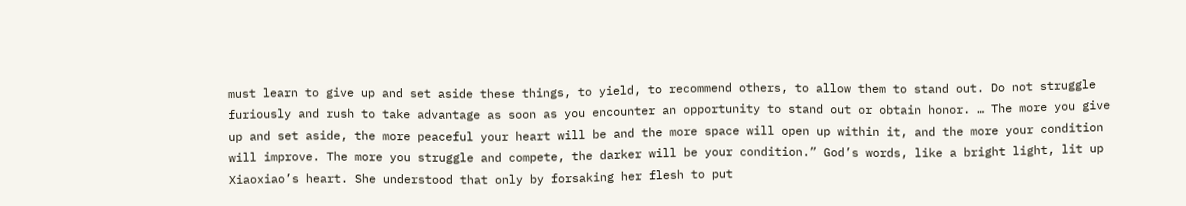must learn to give up and set aside these things, to yield, to recommend others, to allow them to stand out. Do not struggle furiously and rush to take advantage as soon as you encounter an opportunity to stand out or obtain honor. … The more you give up and set aside, the more peaceful your heart will be and the more space will open up within it, and the more your condition will improve. The more you struggle and compete, the darker will be your condition.” God’s words, like a bright light, lit up Xiaoxiao’s heart. She understood that only by forsaking her flesh to put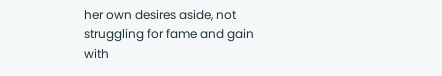her own desires aside, not struggling for fame and gain with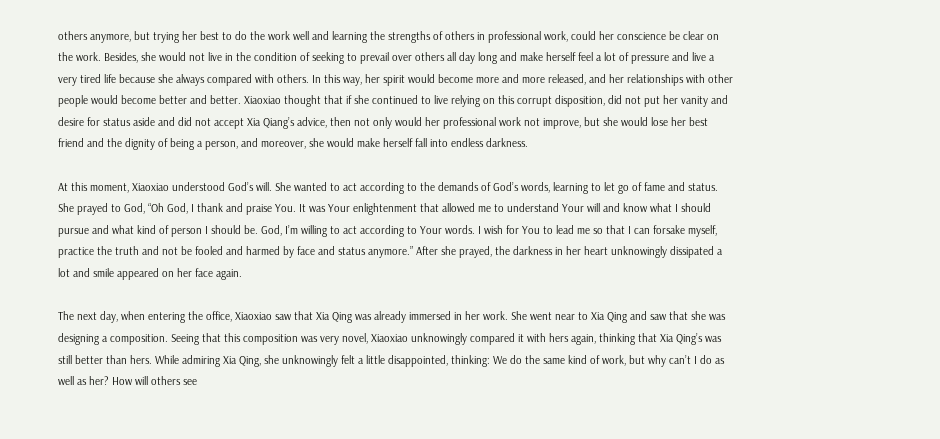others anymore, but trying her best to do the work well and learning the strengths of others in professional work, could her conscience be clear on the work. Besides, she would not live in the condition of seeking to prevail over others all day long and make herself feel a lot of pressure and live a very tired life because she always compared with others. In this way, her spirit would become more and more released, and her relationships with other people would become better and better. Xiaoxiao thought that if she continued to live relying on this corrupt disposition, did not put her vanity and desire for status aside and did not accept Xia Qiang’s advice, then not only would her professional work not improve, but she would lose her best friend and the dignity of being a person, and moreover, she would make herself fall into endless darkness.

At this moment, Xiaoxiao understood God’s will. She wanted to act according to the demands of God’s words, learning to let go of fame and status. She prayed to God, “Oh God, I thank and praise You. It was Your enlightenment that allowed me to understand Your will and know what I should pursue and what kind of person I should be. God, I’m willing to act according to Your words. I wish for You to lead me so that I can forsake myself, practice the truth and not be fooled and harmed by face and status anymore.” After she prayed, the darkness in her heart unknowingly dissipated a lot and smile appeared on her face again.

The next day, when entering the office, Xiaoxiao saw that Xia Qing was already immersed in her work. She went near to Xia Qing and saw that she was designing a composition. Seeing that this composition was very novel, Xiaoxiao unknowingly compared it with hers again, thinking that Xia Qing’s was still better than hers. While admiring Xia Qing, she unknowingly felt a little disappointed, thinking: We do the same kind of work, but why can’t I do as well as her? How will others see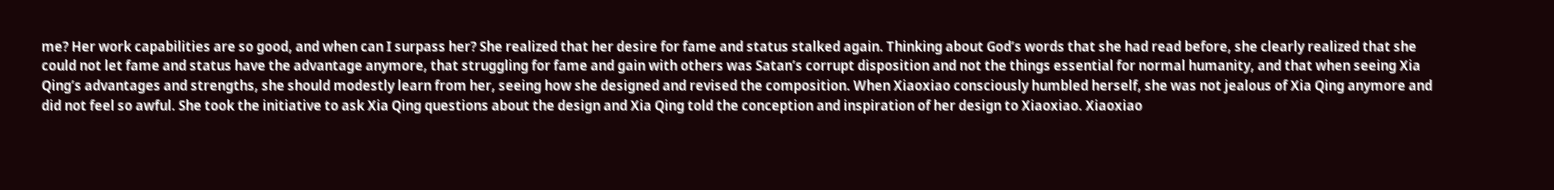me? Her work capabilities are so good, and when can I surpass her? She realized that her desire for fame and status stalked again. Thinking about God’s words that she had read before, she clearly realized that she could not let fame and status have the advantage anymore, that struggling for fame and gain with others was Satan’s corrupt disposition and not the things essential for normal humanity, and that when seeing Xia Qing’s advantages and strengths, she should modestly learn from her, seeing how she designed and revised the composition. When Xiaoxiao consciously humbled herself, she was not jealous of Xia Qing anymore and did not feel so awful. She took the initiative to ask Xia Qing questions about the design and Xia Qing told the conception and inspiration of her design to Xiaoxiao. Xiaoxiao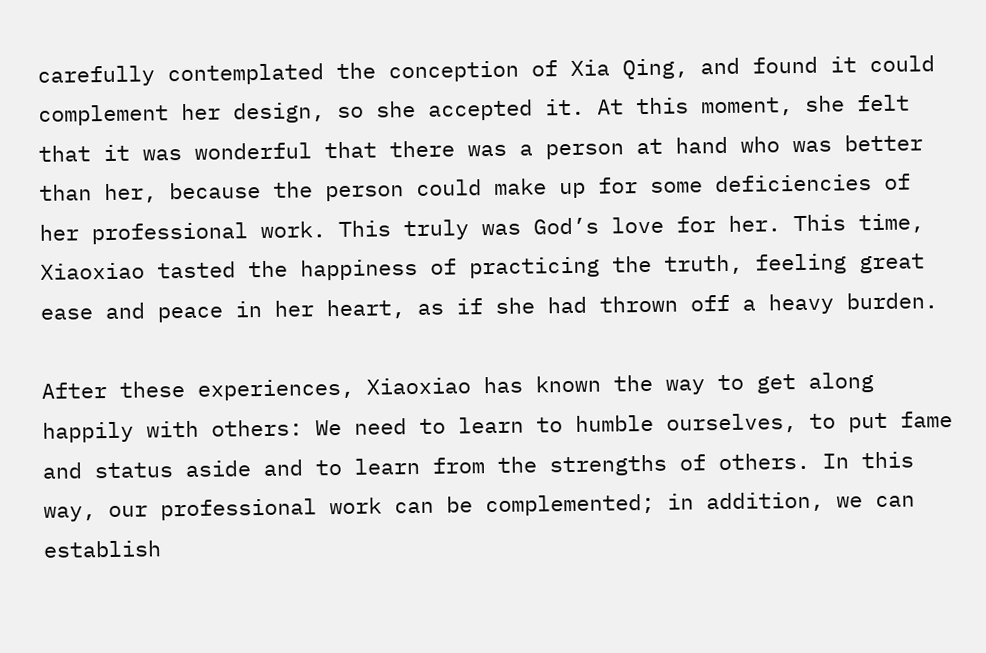carefully contemplated the conception of Xia Qing, and found it could complement her design, so she accepted it. At this moment, she felt that it was wonderful that there was a person at hand who was better than her, because the person could make up for some deficiencies of her professional work. This truly was God’s love for her. This time, Xiaoxiao tasted the happiness of practicing the truth, feeling great ease and peace in her heart, as if she had thrown off a heavy burden.

After these experiences, Xiaoxiao has known the way to get along happily with others: We need to learn to humble ourselves, to put fame and status aside and to learn from the strengths of others. In this way, our professional work can be complemented; in addition, we can establish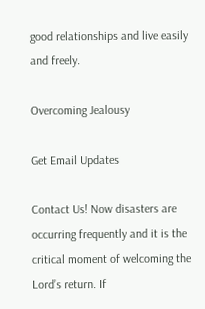good relationships and live easily and freely.

Overcoming Jealousy

Get Email Updates

Contact Us! Now disasters are occurring frequently and it is the critical moment of welcoming the Lord’s return. If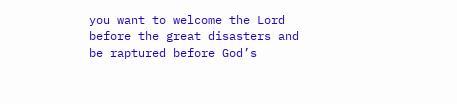you want to welcome the Lord before the great disasters and be raptured before God’s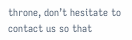throne, don’t hesitate to contact us so that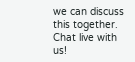we can discuss this together.
Chat live with us!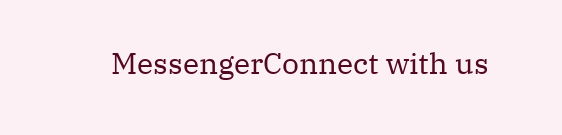MessengerConnect with us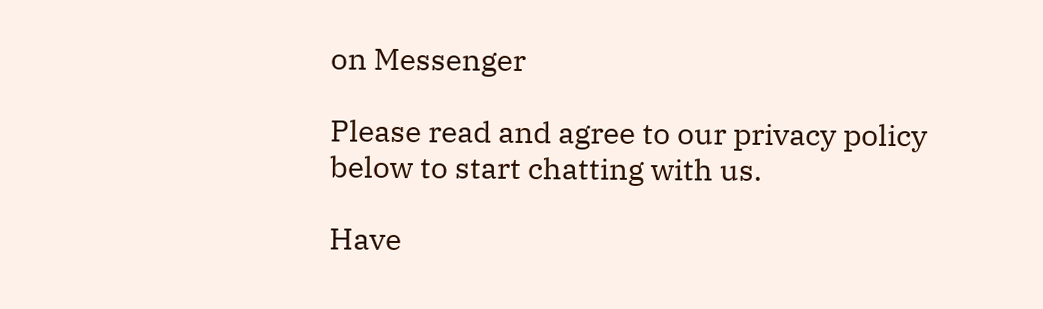on Messenger

Please read and agree to our privacy policy below to start chatting with us.

Have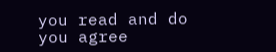you read and do you agree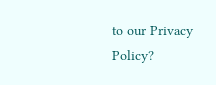to our Privacy Policy?